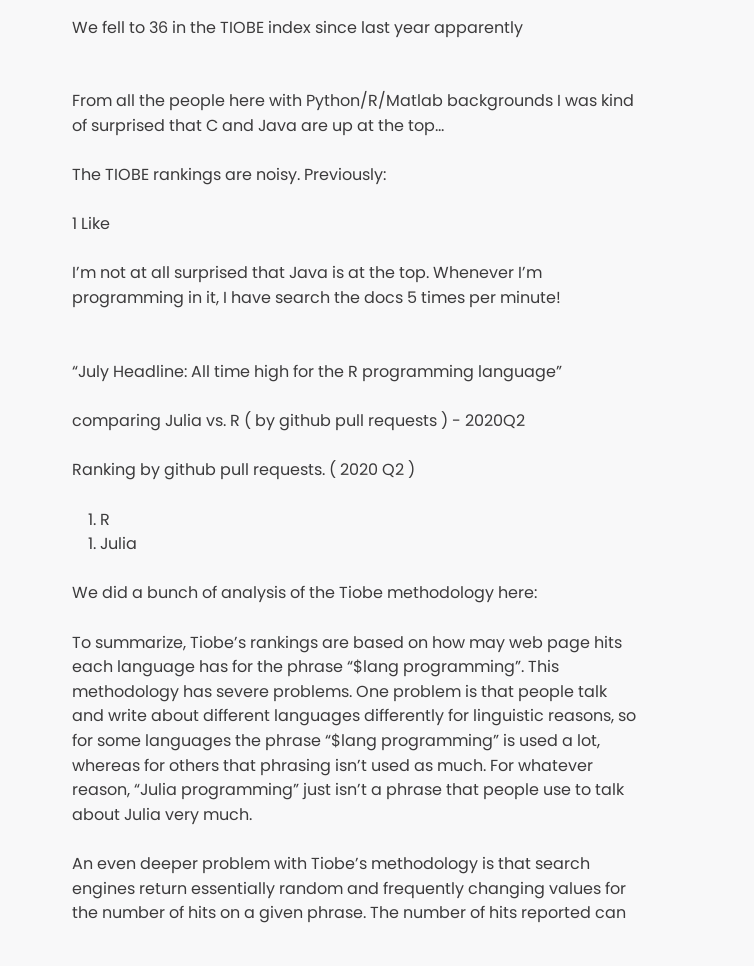We fell to 36 in the TIOBE index since last year apparently


From all the people here with Python/R/Matlab backgrounds I was kind of surprised that C and Java are up at the top…

The TIOBE rankings are noisy. Previously:

1 Like

I’m not at all surprised that Java is at the top. Whenever I’m programming in it, I have search the docs 5 times per minute!


“July Headline: All time high for the R programming language”

comparing Julia vs. R ( by github pull requests ) - 2020Q2

Ranking by github pull requests. ( 2020 Q2 )

    1. R
    1. Julia

We did a bunch of analysis of the Tiobe methodology here:

To summarize, Tiobe’s rankings are based on how may web page hits each language has for the phrase “$lang programming”. This methodology has severe problems. One problem is that people talk and write about different languages differently for linguistic reasons, so for some languages the phrase “$lang programming” is used a lot, whereas for others that phrasing isn’t used as much. For whatever reason, “Julia programming” just isn’t a phrase that people use to talk about Julia very much.

An even deeper problem with Tiobe’s methodology is that search engines return essentially random and frequently changing values for the number of hits on a given phrase. The number of hits reported can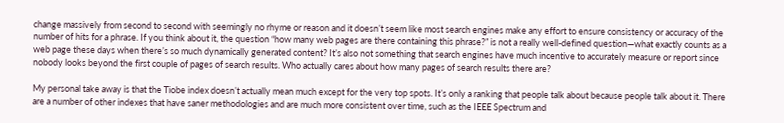change massively from second to second with seemingly no rhyme or reason and it doesn’t seem like most search engines make any effort to ensure consistency or accuracy of the number of hits for a phrase. If you think about it, the question “how many web pages are there containing this phrase?” is not a really well-defined question—what exactly counts as a web page these days when there’s so much dynamically generated content? It’s also not something that search engines have much incentive to accurately measure or report since nobody looks beyond the first couple of pages of search results. Who actually cares about how many pages of search results there are?

My personal take away is that the Tiobe index doesn’t actually mean much except for the very top spots. It’s only a ranking that people talk about because people talk about it. There are a number of other indexes that have saner methodologies and are much more consistent over time, such as the IEEE Spectrum and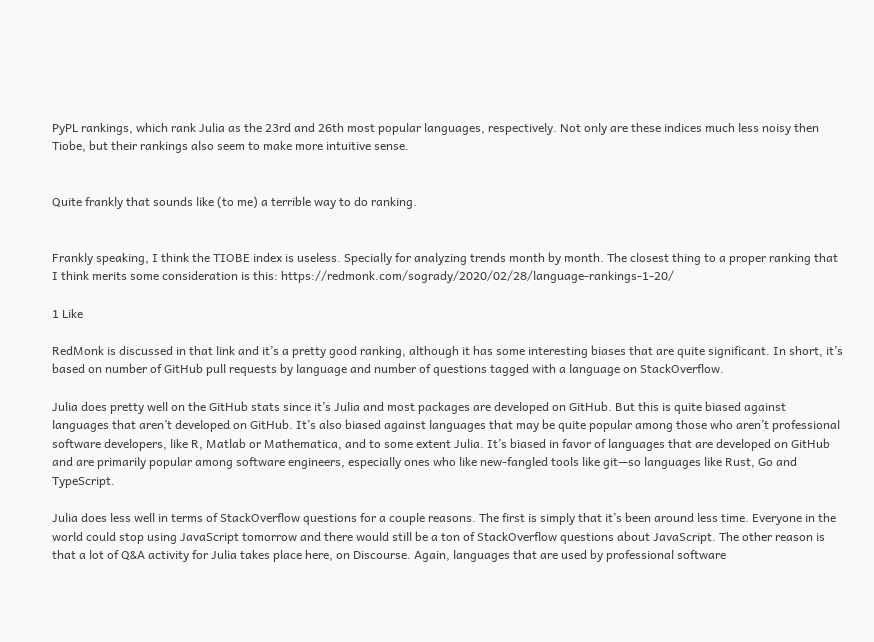PyPL rankings, which rank Julia as the 23rd and 26th most popular languages, respectively. Not only are these indices much less noisy then Tiobe, but their rankings also seem to make more intuitive sense.


Quite frankly that sounds like (to me) a terrible way to do ranking.


Frankly speaking, I think the TIOBE index is useless. Specially for analyzing trends month by month. The closest thing to a proper ranking that I think merits some consideration is this: https://redmonk.com/sogrady/2020/02/28/language-rankings-1-20/

1 Like

RedMonk is discussed in that link and it’s a pretty good ranking, although it has some interesting biases that are quite significant. In short, it’s based on number of GitHub pull requests by language and number of questions tagged with a language on StackOverflow.

Julia does pretty well on the GitHub stats since it’s Julia and most packages are developed on GitHub. But this is quite biased against languages that aren’t developed on GitHub. It’s also biased against languages that may be quite popular among those who aren’t professional software developers, like R, Matlab or Mathematica, and to some extent Julia. It’s biased in favor of languages that are developed on GitHub and are primarily popular among software engineers, especially ones who like new-fangled tools like git—so languages like Rust, Go and TypeScript.

Julia does less well in terms of StackOverflow questions for a couple reasons. The first is simply that it’s been around less time. Everyone in the world could stop using JavaScript tomorrow and there would still be a ton of StackOverflow questions about JavaScript. The other reason is that a lot of Q&A activity for Julia takes place here, on Discourse. Again, languages that are used by professional software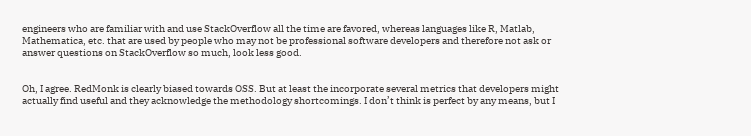engineers who are familiar with and use StackOverflow all the time are favored, whereas languages like R, Matlab, Mathematica, etc. that are used by people who may not be professional software developers and therefore not ask or answer questions on StackOverflow so much, look less good.


Oh, I agree. RedMonk is clearly biased towards OSS. But at least the incorporate several metrics that developers might actually find useful and they acknowledge the methodology shortcomings. I don’t think is perfect by any means, but I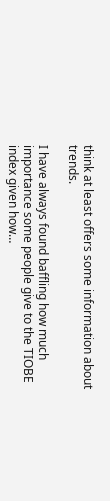think at least offers some information about trends.

I have always found baffling how much importance some people give to the TIOBE index given how…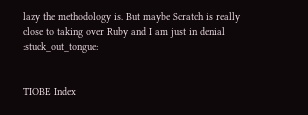lazy the methodology is. But maybe Scratch is really close to taking over Ruby and I am just in denial :stuck_out_tongue:


TIOBE Index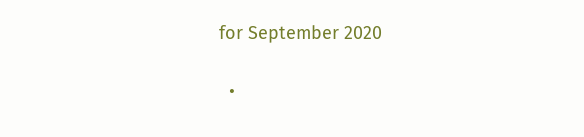for September 2020

  •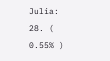Julia: 28. ( 0.55% )